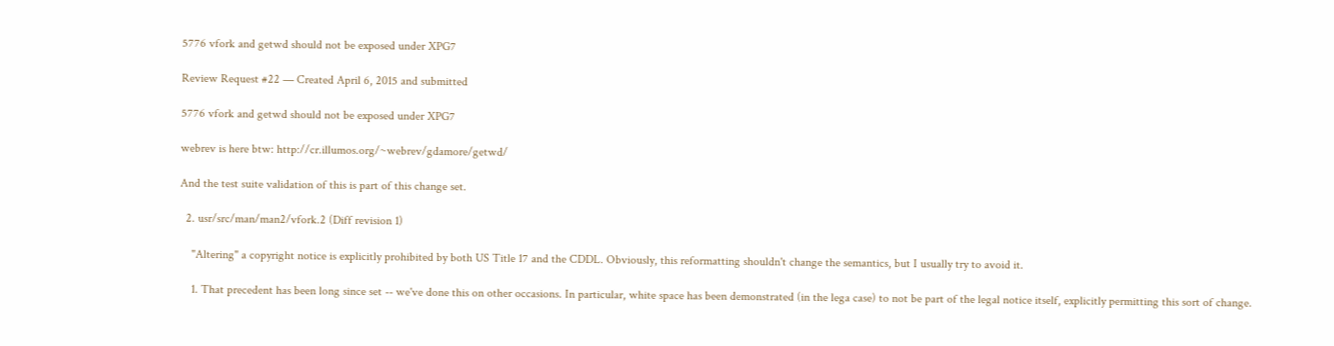5776 vfork and getwd should not be exposed under XPG7

Review Request #22 — Created April 6, 2015 and submitted

5776 vfork and getwd should not be exposed under XPG7

webrev is here btw: http://cr.illumos.org/~webrev/gdamore/getwd/

And the test suite validation of this is part of this change set.

  2. usr/src/man/man2/vfork.2 (Diff revision 1)

    "Altering" a copyright notice is explicitly prohibited by both US Title 17 and the CDDL. Obviously, this reformatting shouldn't change the semantics, but I usually try to avoid it.

    1. That precedent has been long since set -- we've done this on other occasions. In particular, white space has been demonstrated (in the lega case) to not be part of the legal notice itself, explicitly permitting this sort of change.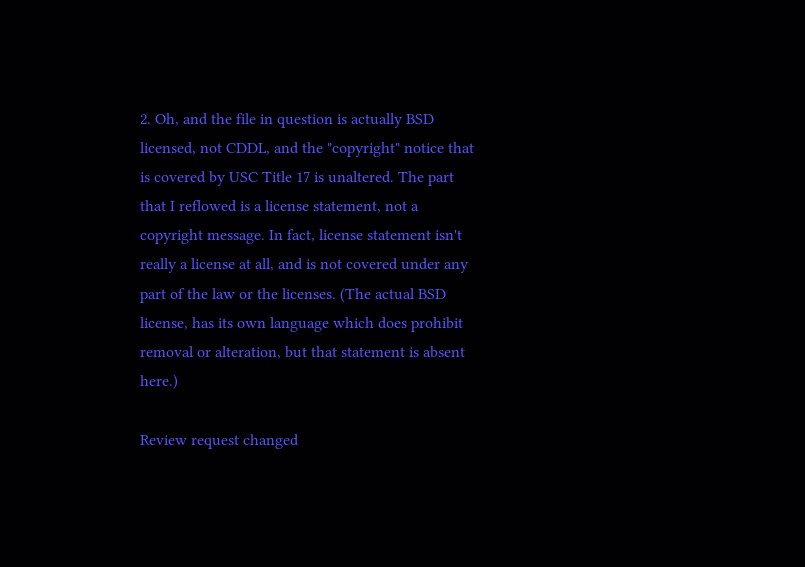2. Oh, and the file in question is actually BSD licensed, not CDDL, and the "copyright" notice that is covered by USC Title 17 is unaltered. The part that I reflowed is a license statement, not a copyright message. In fact, license statement isn't really a license at all, and is not covered under any part of the law or the licenses. (The actual BSD license, has its own language which does prohibit removal or alteration, but that statement is absent here.)

Review request changed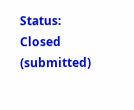Status: Closed (submitted)